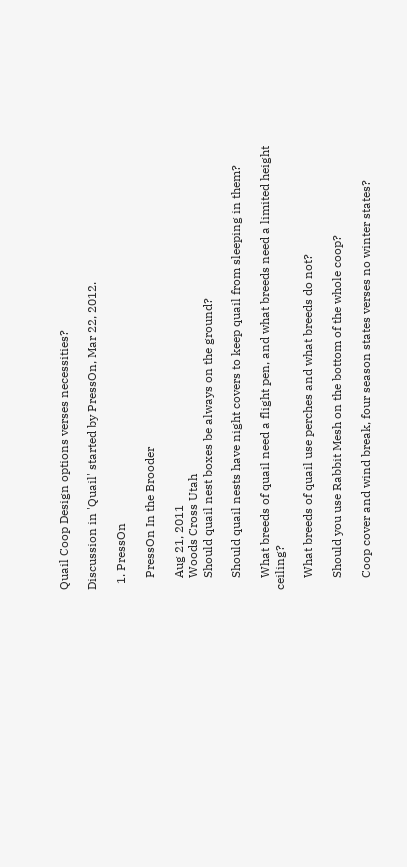Quail Coop Design options verses necessities?

Discussion in 'Quail' started by PressOn, Mar 22, 2012.

  1. PressOn

    PressOn In the Brooder

    Aug 21, 2011
    Woods Cross Utah
    Should quail nest boxes be always on the ground?

    Should quail nests have night covers to keep quail from sleeping in them?

    What breeds of quail need a flight pen, and what breeds need a limited height ceiling?

    What breeds of quail use perches and what breeds do not?

    Should you use Rabbit Mesh on the bottom of the whole coop?

    Coop cover and wind break, four season states verses no winter states?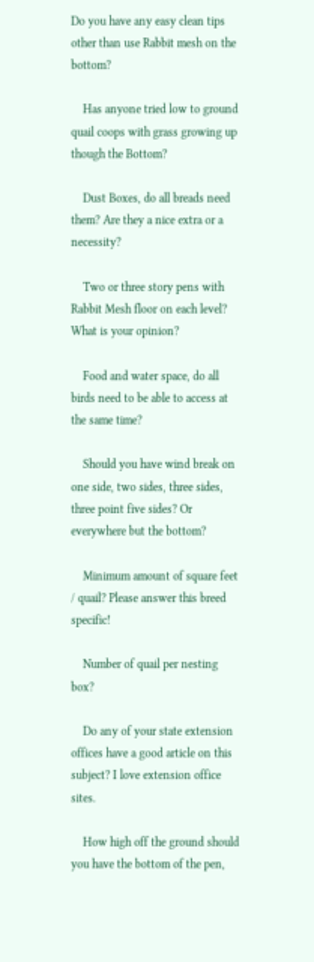Do you have any easy clean tips other than use Rabbit mesh on the bottom?

    Has anyone tried low to ground quail coops with grass growing up though the Bottom?

    Dust Boxes, do all breads need them? Are they a nice extra or a necessity?

    Two or three story pens with Rabbit Mesh floor on each level? What is your opinion?

    Food and water space, do all birds need to be able to access at the same time?

    Should you have wind break on one side, two sides, three sides, three point five sides? Or everywhere but the bottom?

    Minimum amount of square feet / quail? Please answer this breed specific!

    Number of quail per nesting box?

    Do any of your state extension offices have a good article on this subject? I love extension office sites.

    How high off the ground should you have the bottom of the pen,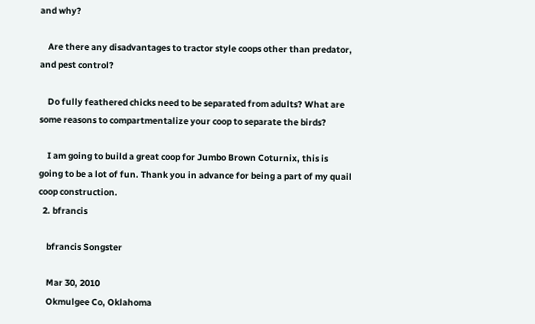and why?

    Are there any disadvantages to tractor style coops other than predator, and pest control?

    Do fully feathered chicks need to be separated from adults? What are some reasons to compartmentalize your coop to separate the birds?

    I am going to build a great coop for Jumbo Brown Coturnix, this is going to be a lot of fun. Thank you in advance for being a part of my quail coop construction.
  2. bfrancis

    bfrancis Songster

    Mar 30, 2010
    Okmulgee Co, Oklahoma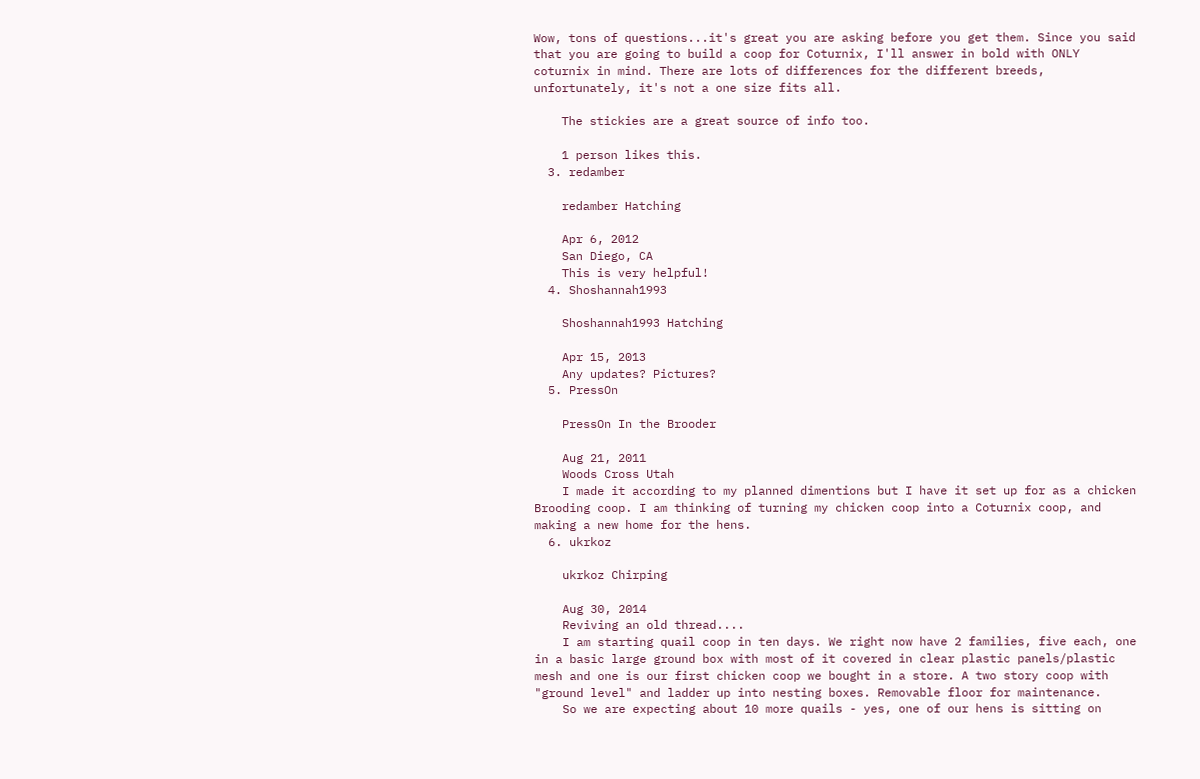Wow, tons of questions...it's great you are asking before you get them. Since you said that you are going to build a coop for Coturnix, I'll answer in bold with ONLY coturnix in mind. There are lots of differences for the different breeds, unfortunately, it's not a one size fits all.

    The stickies are a great source of info too.

    1 person likes this.
  3. redamber

    redamber Hatching

    Apr 6, 2012
    San Diego, CA
    This is very helpful!
  4. Shoshannah1993

    Shoshannah1993 Hatching

    Apr 15, 2013
    Any updates? Pictures?
  5. PressOn

    PressOn In the Brooder

    Aug 21, 2011
    Woods Cross Utah
    I made it according to my planned dimentions but I have it set up for as a chicken Brooding coop. I am thinking of turning my chicken coop into a Coturnix coop, and making a new home for the hens.
  6. ukrkoz

    ukrkoz Chirping

    Aug 30, 2014
    Reviving an old thread....
    I am starting quail coop in ten days. We right now have 2 families, five each, one in a basic large ground box with most of it covered in clear plastic panels/plastic mesh and one is our first chicken coop we bought in a store. A two story coop with "ground level" and ladder up into nesting boxes. Removable floor for maintenance.
    So we are expecting about 10 more quails - yes, one of our hens is sitting on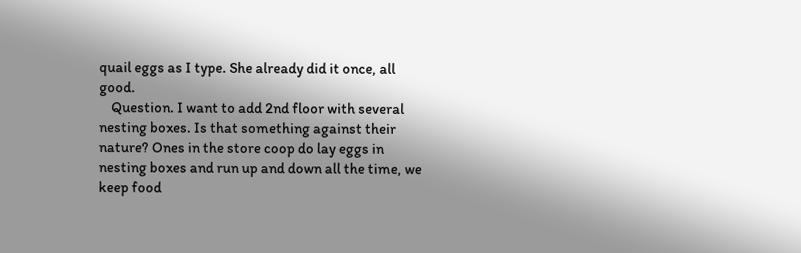quail eggs as I type. She already did it once, all good.
    Question. I want to add 2nd floor with several nesting boxes. Is that something against their nature? Ones in the store coop do lay eggs in nesting boxes and run up and down all the time, we keep food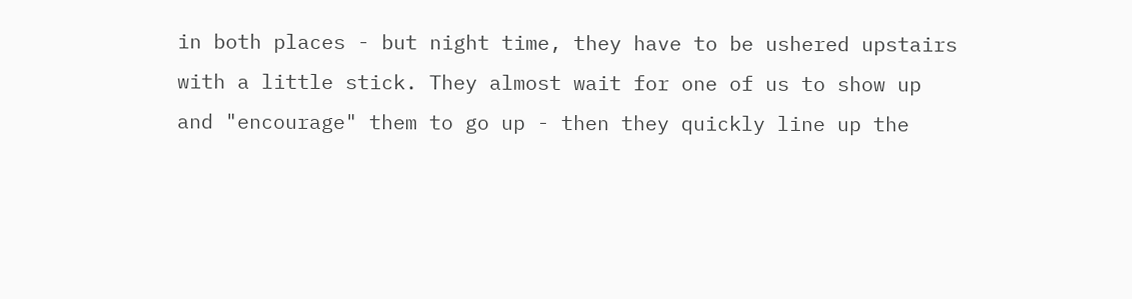in both places - but night time, they have to be ushered upstairs with a little stick. They almost wait for one of us to show up and "encourage" them to go up - then they quickly line up the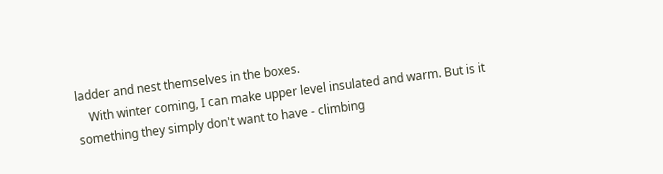ladder and nest themselves in the boxes.
    With winter coming, I can make upper level insulated and warm. But is it something they simply don't want to have - climbing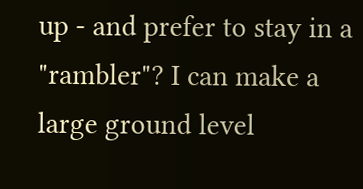up - and prefer to stay in a "rambler"? I can make a large ground level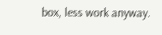box, less work anyway.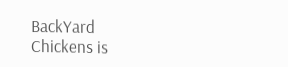BackYard Chickens is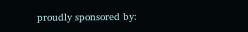proudly sponsored by: